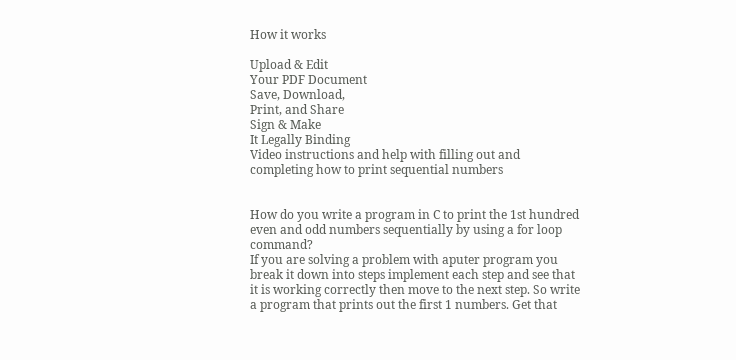How it works

Upload & Edit
Your PDF Document
Save, Download,
Print, and Share
Sign & Make
It Legally Binding
Video instructions and help with filling out and completing how to print sequential numbers


How do you write a program in C to print the 1st hundred even and odd numbers sequentially by using a for loop command?
If you are solving a problem with aputer program you break it down into steps implement each step and see that it is working correctly then move to the next step. So write a program that prints out the first 1 numbers. Get that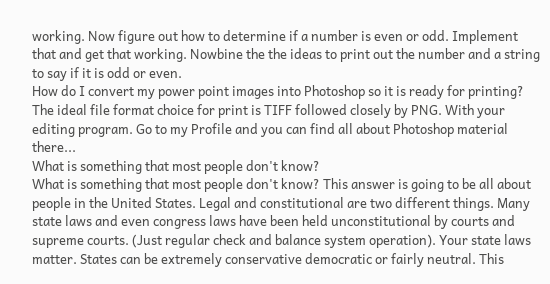working. Now figure out how to determine if a number is even or odd. Implement that and get that working. Nowbine the the ideas to print out the number and a string to say if it is odd or even.
How do I convert my power point images into Photoshop so it is ready for printing?
The ideal file format choice for print is TIFF followed closely by PNG. With your editing program. Go to my Profile and you can find all about Photoshop material there...
What is something that most people don't know?
What is something that most people don't know? This answer is going to be all about people in the United States. Legal and constitutional are two different things. Many state laws and even congress laws have been held unconstitutional by courts and supreme courts. (Just regular check and balance system operation). Your state laws matter. States can be extremely conservative democratic or fairly neutral. This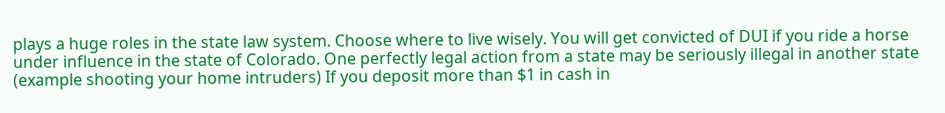plays a huge roles in the state law system. Choose where to live wisely. You will get convicted of DUI if you ride a horse under influence in the state of Colorado. One perfectly legal action from a state may be seriously illegal in another state (example shooting your home intruders) If you deposit more than $1 in cash in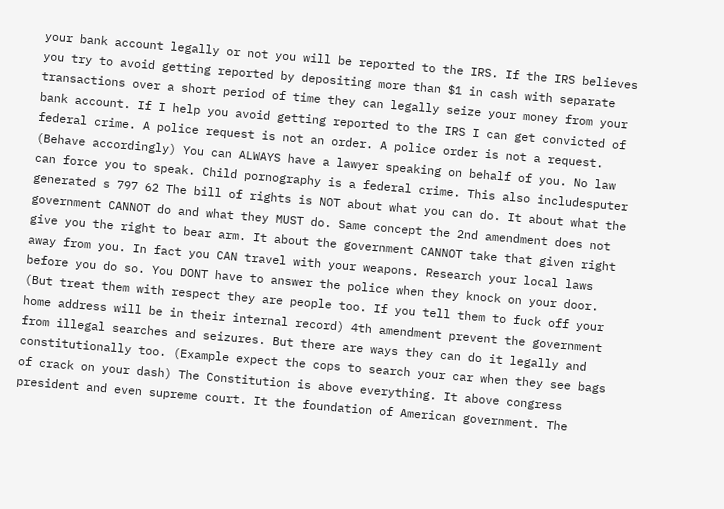your bank account legally or not you will be reported to the IRS. If the IRS believes you try to avoid getting reported by depositing more than $1 in cash with separate transactions over a short period of time they can legally seize your money from your bank account. If I help you avoid getting reported to the IRS I can get convicted of federal crime. A police request is not an order. A police order is not a request. (Behave accordingly) You can ALWAYS have a lawyer speaking on behalf of you. No law can force you to speak. Child pornography is a federal crime. This also includesputer generated s 797 62 The bill of rights is NOT about what you can do. It about what the government CANNOT do and what they MUST do. Same concept the 2nd amendment does not give you the right to bear arm. It about the government CANNOT take that given right away from you. In fact you CAN travel with your weapons. Research your local laws before you do so. You DONT have to answer the police when they knock on your door. (But treat them with respect they are people too. If you tell them to fuck off your home address will be in their internal record) 4th amendment prevent the government from illegal searches and seizures. But there are ways they can do it legally and constitutionally too. (Example expect the cops to search your car when they see bags of crack on your dash) The Constitution is above everything. It above congress president and even supreme court. It the foundation of American government. The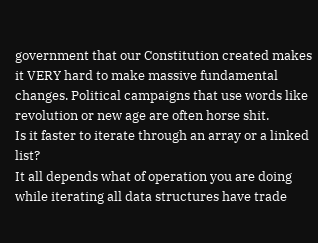government that our Constitution created makes it VERY hard to make massive fundamental changes. Political campaigns that use words like revolution or new age are often horse shit.
Is it faster to iterate through an array or a linked list?
It all depends what of operation you are doing while iterating all data structures have trade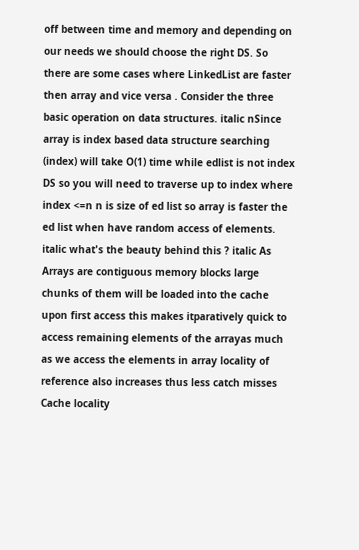off between time and memory and depending on our needs we should choose the right DS. So there are some cases where LinkedList are faster then array and vice versa . Consider the three basic operation on data structures. italic nSince array is index based data structure searching (index) will take O(1) time while edlist is not index DS so you will need to traverse up to index where index <=n n is size of ed list so array is faster the ed list when have random access of elements. italic what's the beauty behind this ? italic As Arrays are contiguous memory blocks large chunks of them will be loaded into the cache upon first access this makes itparatively quick to access remaining elements of the arrayas much as we access the elements in array locality of reference also increases thus less catch misses Cache locality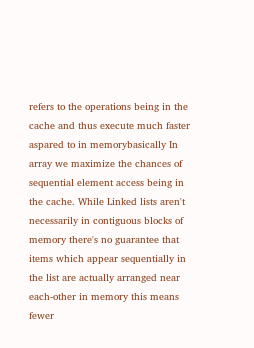refers to the operations being in the cache and thus execute much faster aspared to in memorybasically In array we maximize the chances of sequential element access being in the cache. While Linked lists aren't necessarily in contiguous blocks of memory there's no guarantee that items which appear sequentially in the list are actually arranged near each-other in memory this means fewer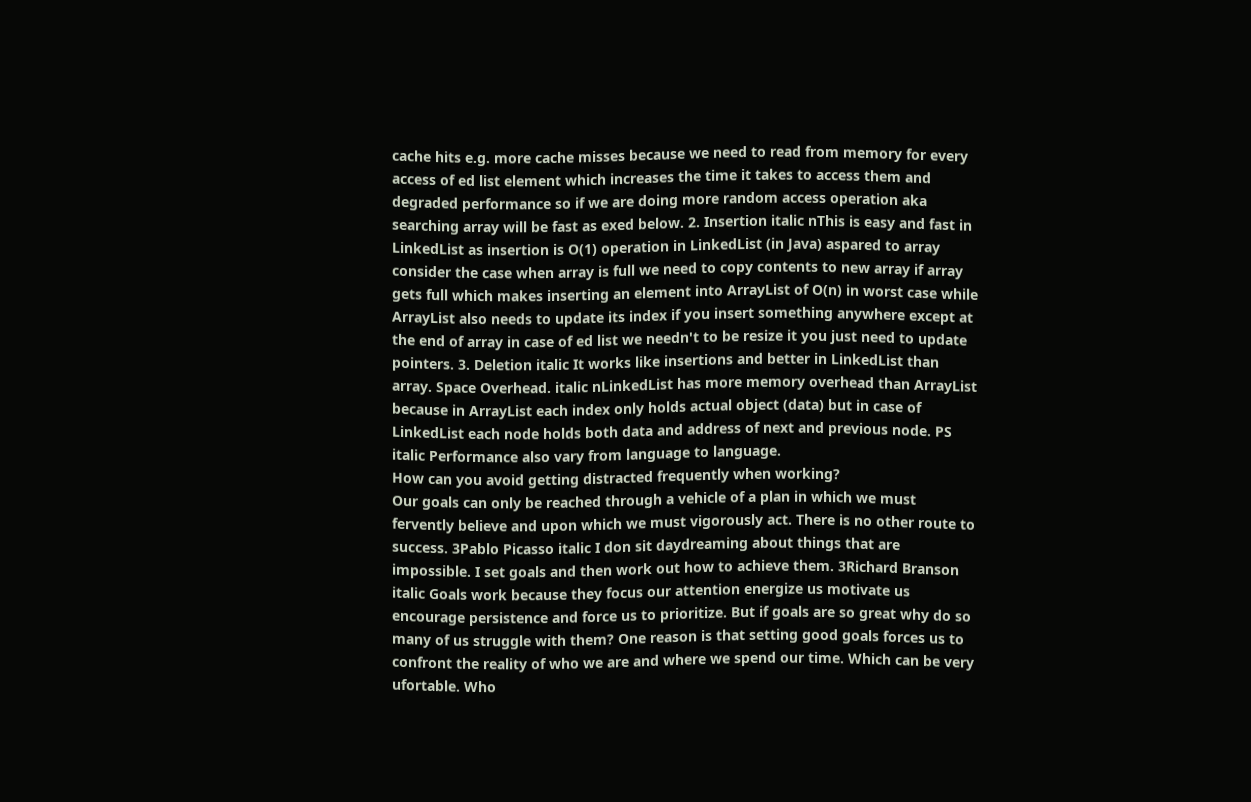cache hits e.g. more cache misses because we need to read from memory for every access of ed list element which increases the time it takes to access them and degraded performance so if we are doing more random access operation aka searching array will be fast as exed below. 2. Insertion italic nThis is easy and fast in LinkedList as insertion is O(1) operation in LinkedList (in Java) aspared to array consider the case when array is full we need to copy contents to new array if array gets full which makes inserting an element into ArrayList of O(n) in worst case while ArrayList also needs to update its index if you insert something anywhere except at the end of array in case of ed list we needn't to be resize it you just need to update pointers. 3. Deletion italic It works like insertions and better in LinkedList than array. Space Overhead. italic nLinkedList has more memory overhead than ArrayList because in ArrayList each index only holds actual object (data) but in case of LinkedList each node holds both data and address of next and previous node. PS italic Performance also vary from language to language.
How can you avoid getting distracted frequently when working?
Our goals can only be reached through a vehicle of a plan in which we must fervently believe and upon which we must vigorously act. There is no other route to success. 3Pablo Picasso italic I don sit daydreaming about things that are impossible. I set goals and then work out how to achieve them. 3Richard Branson italic Goals work because they focus our attention energize us motivate us encourage persistence and force us to prioritize. But if goals are so great why do so many of us struggle with them? One reason is that setting good goals forces us to confront the reality of who we are and where we spend our time. Which can be very ufortable. Who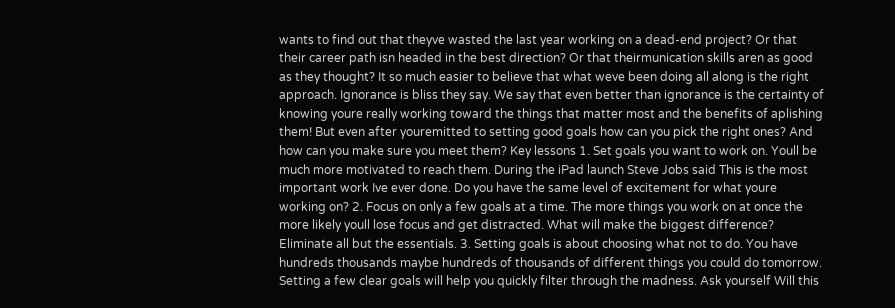wants to find out that theyve wasted the last year working on a dead-end project? Or that their career path isn headed in the best direction? Or that theirmunication skills aren as good as they thought? It so much easier to believe that what weve been doing all along is the right approach. Ignorance is bliss they say. We say that even better than ignorance is the certainty of knowing youre really working toward the things that matter most and the benefits of aplishing them! But even after youremitted to setting good goals how can you pick the right ones? And how can you make sure you meet them? Key lessons 1. Set goals you want to work on. Youll be much more motivated to reach them. During the iPad launch Steve Jobs said This is the most important work Ive ever done. Do you have the same level of excitement for what youre working on? 2. Focus on only a few goals at a time. The more things you work on at once the more likely youll lose focus and get distracted. What will make the biggest difference? Eliminate all but the essentials. 3. Setting goals is about choosing what not to do. You have hundreds thousands maybe hundreds of thousands of different things you could do tomorrow. Setting a few clear goals will help you quickly filter through the madness. Ask yourself Will this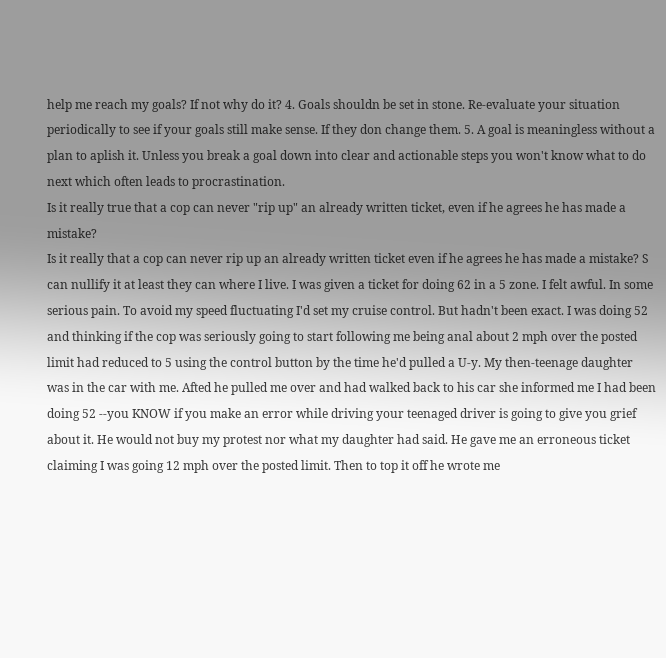help me reach my goals? If not why do it? 4. Goals shouldn be set in stone. Re-evaluate your situation periodically to see if your goals still make sense. If they don change them. 5. A goal is meaningless without a plan to aplish it. Unless you break a goal down into clear and actionable steps you won't know what to do next which often leads to procrastination.
Is it really true that a cop can never "rip up" an already written ticket, even if he agrees he has made a mistake?
Is it really that a cop can never rip up an already written ticket even if he agrees he has made a mistake? S can nullify it at least they can where I live. I was given a ticket for doing 62 in a 5 zone. I felt awful. In some serious pain. To avoid my speed fluctuating I'd set my cruise control. But hadn't been exact. I was doing 52 and thinking if the cop was seriously going to start following me being anal about 2 mph over the posted limit had reduced to 5 using the control button by the time he'd pulled a U-y. My then-teenage daughter was in the car with me. Afted he pulled me over and had walked back to his car she informed me I had been doing 52 --you KNOW if you make an error while driving your teenaged driver is going to give you grief about it. He would not buy my protest nor what my daughter had said. He gave me an erroneous ticket claiming I was going 12 mph over the posted limit. Then to top it off he wrote me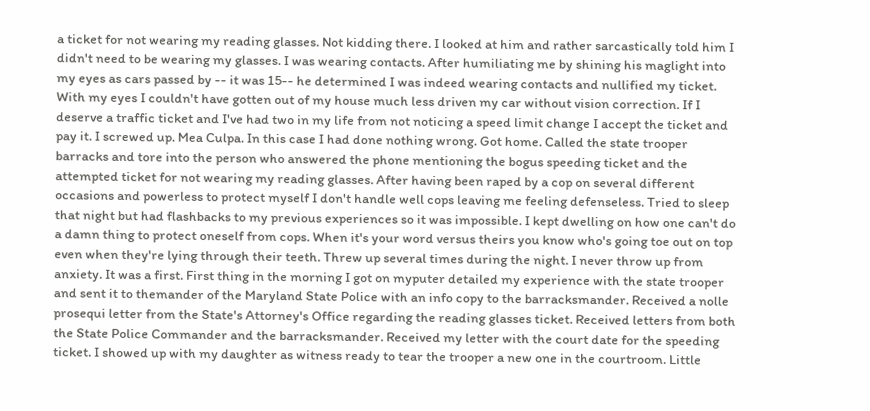a ticket for not wearing my reading glasses. Not kidding there. I looked at him and rather sarcastically told him I didn't need to be wearing my glasses. I was wearing contacts. After humiliating me by shining his maglight into my eyes as cars passed by -- it was 15-- he determined I was indeed wearing contacts and nullified my ticket. With my eyes I couldn't have gotten out of my house much less driven my car without vision correction. If I deserve a traffic ticket and I've had two in my life from not noticing a speed limit change I accept the ticket and pay it. I screwed up. Mea Culpa. In this case I had done nothing wrong. Got home. Called the state trooper barracks and tore into the person who answered the phone mentioning the bogus speeding ticket and the attempted ticket for not wearing my reading glasses. After having been raped by a cop on several different occasions and powerless to protect myself I don't handle well cops leaving me feeling defenseless. Tried to sleep that night but had flashbacks to my previous experiences so it was impossible. I kept dwelling on how one can't do a damn thing to protect oneself from cops. When it's your word versus theirs you know who's going toe out on top even when they're lying through their teeth. Threw up several times during the night. I never throw up from anxiety. It was a first. First thing in the morning I got on myputer detailed my experience with the state trooper and sent it to themander of the Maryland State Police with an info copy to the barracksmander. Received a nolle prosequi letter from the State's Attorney's Office regarding the reading glasses ticket. Received letters from both the State Police Commander and the barracksmander. Received my letter with the court date for the speeding ticket. I showed up with my daughter as witness ready to tear the trooper a new one in the courtroom. Little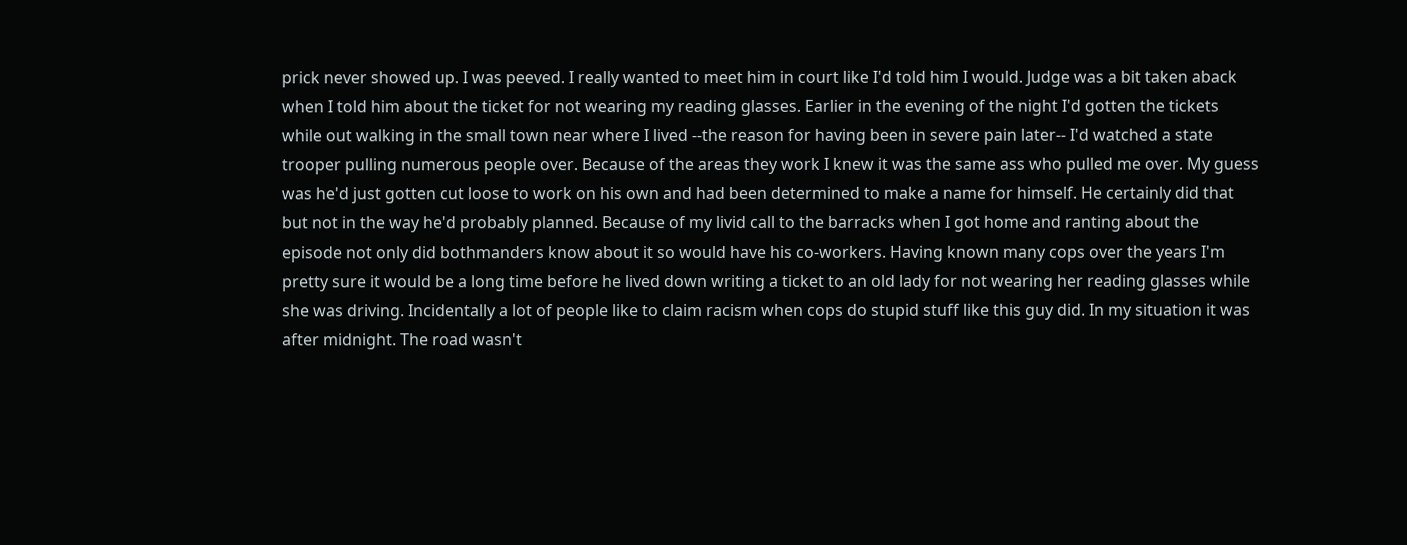prick never showed up. I was peeved. I really wanted to meet him in court like I'd told him I would. Judge was a bit taken aback when I told him about the ticket for not wearing my reading glasses. Earlier in the evening of the night I'd gotten the tickets while out walking in the small town near where I lived --the reason for having been in severe pain later-- I'd watched a state trooper pulling numerous people over. Because of the areas they work I knew it was the same ass who pulled me over. My guess was he'd just gotten cut loose to work on his own and had been determined to make a name for himself. He certainly did that but not in the way he'd probably planned. Because of my livid call to the barracks when I got home and ranting about the episode not only did bothmanders know about it so would have his co-workers. Having known many cops over the years I'm pretty sure it would be a long time before he lived down writing a ticket to an old lady for not wearing her reading glasses while she was driving. Incidentally a lot of people like to claim racism when cops do stupid stuff like this guy did. In my situation it was after midnight. The road wasn't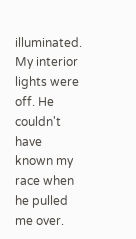illuminated. My interior lights were off. He couldn't have known my race when he pulled me over.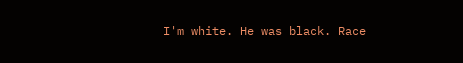I'm white. He was black. Race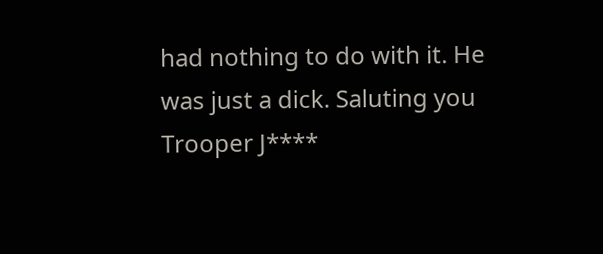had nothing to do with it. He was just a dick. Saluting you Trooper J****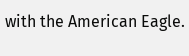with the American Eagle.